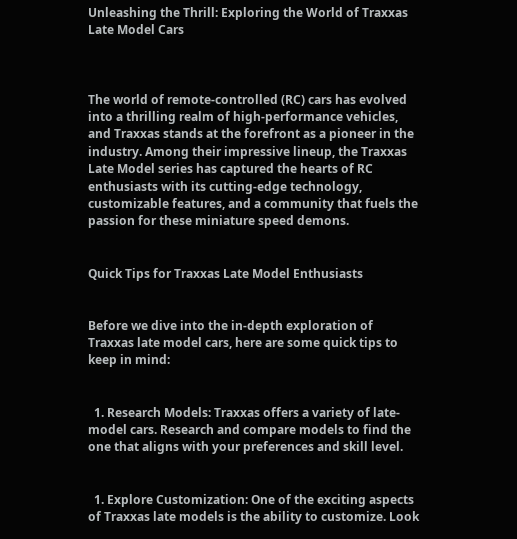Unleashing the Thrill: Exploring the World of Traxxas Late Model Cars



The world of remote-controlled (RC) cars has evolved into a thrilling realm of high-performance vehicles, and Traxxas stands at the forefront as a pioneer in the industry. Among their impressive lineup, the Traxxas Late Model series has captured the hearts of RC enthusiasts with its cutting-edge technology, customizable features, and a community that fuels the passion for these miniature speed demons.


Quick Tips for Traxxas Late Model Enthusiasts


Before we dive into the in-depth exploration of Traxxas late model cars, here are some quick tips to keep in mind:


  1. Research Models: Traxxas offers a variety of late-model cars. Research and compare models to find the one that aligns with your preferences and skill level.


  1. Explore Customization: One of the exciting aspects of Traxxas late models is the ability to customize. Look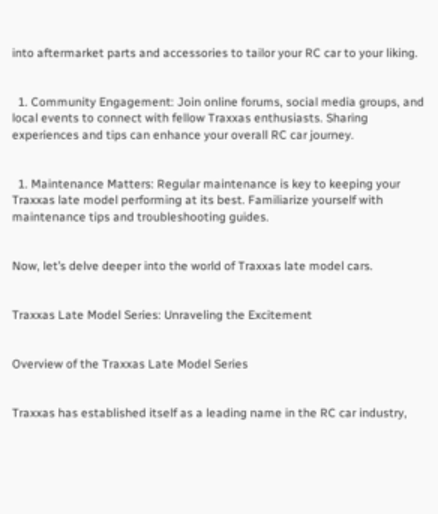into aftermarket parts and accessories to tailor your RC car to your liking.


  1. Community Engagement: Join online forums, social media groups, and local events to connect with fellow Traxxas enthusiasts. Sharing experiences and tips can enhance your overall RC car journey.


  1. Maintenance Matters: Regular maintenance is key to keeping your Traxxas late model performing at its best. Familiarize yourself with maintenance tips and troubleshooting guides.


Now, let’s delve deeper into the world of Traxxas late model cars.


Traxxas Late Model Series: Unraveling the Excitement


Overview of the Traxxas Late Model Series


Traxxas has established itself as a leading name in the RC car industry,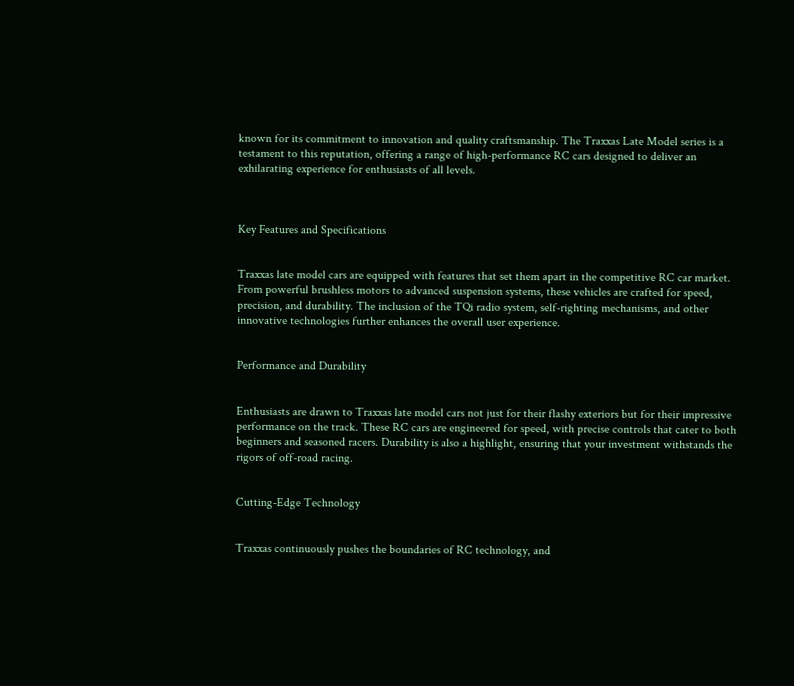known for its commitment to innovation and quality craftsmanship. The Traxxas Late Model series is a testament to this reputation, offering a range of high-performance RC cars designed to deliver an exhilarating experience for enthusiasts of all levels.



Key Features and Specifications


Traxxas late model cars are equipped with features that set them apart in the competitive RC car market. From powerful brushless motors to advanced suspension systems, these vehicles are crafted for speed, precision, and durability. The inclusion of the TQi radio system, self-righting mechanisms, and other innovative technologies further enhances the overall user experience.


Performance and Durability


Enthusiasts are drawn to Traxxas late model cars not just for their flashy exteriors but for their impressive performance on the track. These RC cars are engineered for speed, with precise controls that cater to both beginners and seasoned racers. Durability is also a highlight, ensuring that your investment withstands the rigors of off-road racing.


Cutting-Edge Technology


Traxxas continuously pushes the boundaries of RC technology, and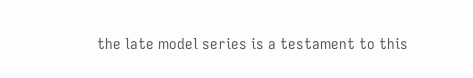the late model series is a testament to this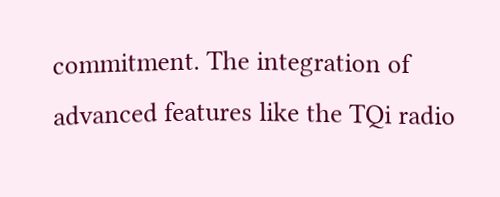commitment. The integration of advanced features like the TQi radio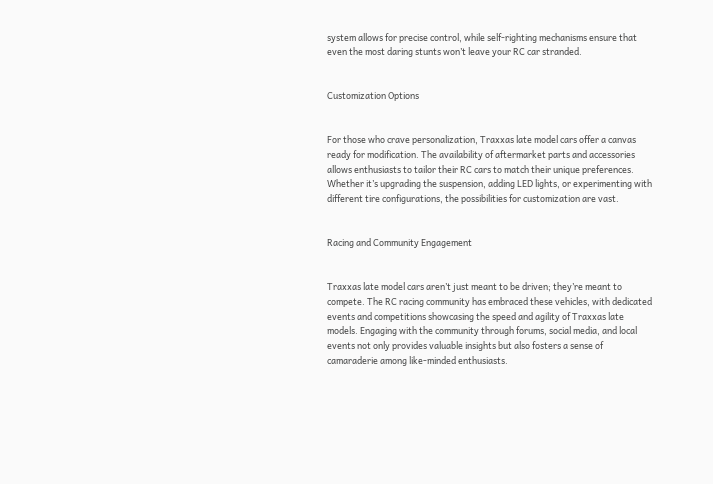system allows for precise control, while self-righting mechanisms ensure that even the most daring stunts won’t leave your RC car stranded.


Customization Options


For those who crave personalization, Traxxas late model cars offer a canvas ready for modification. The availability of aftermarket parts and accessories allows enthusiasts to tailor their RC cars to match their unique preferences. Whether it’s upgrading the suspension, adding LED lights, or experimenting with different tire configurations, the possibilities for customization are vast.


Racing and Community Engagement


Traxxas late model cars aren’t just meant to be driven; they’re meant to compete. The RC racing community has embraced these vehicles, with dedicated events and competitions showcasing the speed and agility of Traxxas late models. Engaging with the community through forums, social media, and local events not only provides valuable insights but also fosters a sense of camaraderie among like-minded enthusiasts.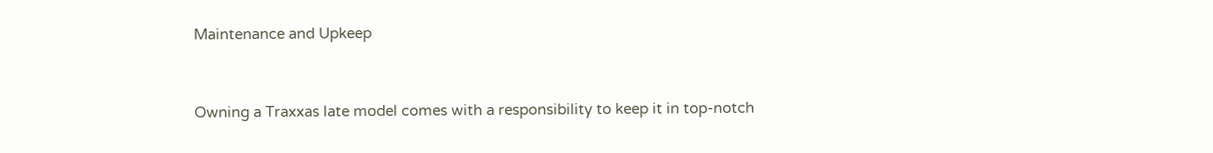Maintenance and Upkeep


Owning a Traxxas late model comes with a responsibility to keep it in top-notch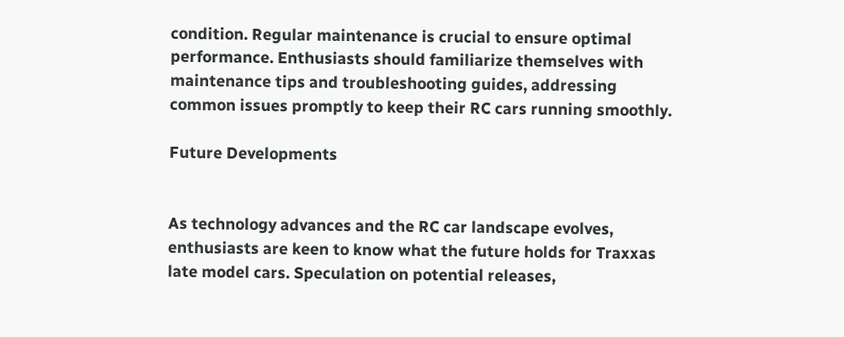condition. Regular maintenance is crucial to ensure optimal performance. Enthusiasts should familiarize themselves with maintenance tips and troubleshooting guides, addressing common issues promptly to keep their RC cars running smoothly.

Future Developments


As technology advances and the RC car landscape evolves, enthusiasts are keen to know what the future holds for Traxxas late model cars. Speculation on potential releases,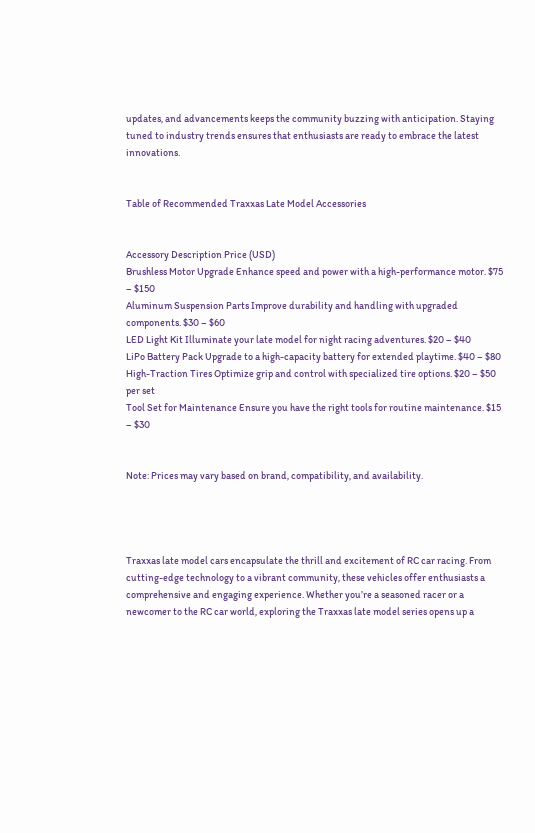updates, and advancements keeps the community buzzing with anticipation. Staying tuned to industry trends ensures that enthusiasts are ready to embrace the latest innovations.


Table of Recommended Traxxas Late Model Accessories


Accessory Description Price (USD)
Brushless Motor Upgrade Enhance speed and power with a high-performance motor. $75 – $150
Aluminum Suspension Parts Improve durability and handling with upgraded components. $30 – $60
LED Light Kit Illuminate your late model for night racing adventures. $20 – $40
LiPo Battery Pack Upgrade to a high-capacity battery for extended playtime. $40 – $80
High-Traction Tires Optimize grip and control with specialized tire options. $20 – $50 per set
Tool Set for Maintenance Ensure you have the right tools for routine maintenance. $15 – $30


Note: Prices may vary based on brand, compatibility, and availability.




Traxxas late model cars encapsulate the thrill and excitement of RC car racing. From cutting-edge technology to a vibrant community, these vehicles offer enthusiasts a comprehensive and engaging experience. Whether you’re a seasoned racer or a newcomer to the RC car world, exploring the Traxxas late model series opens up a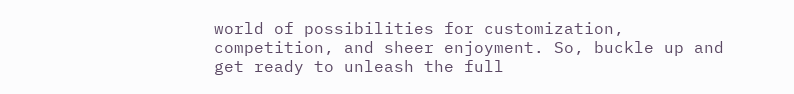world of possibilities for customization, competition, and sheer enjoyment. So, buckle up and get ready to unleash the full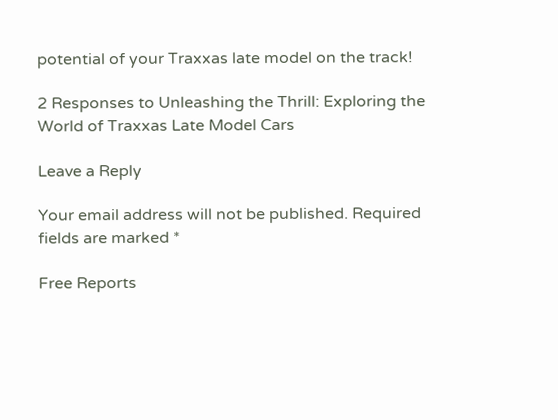potential of your Traxxas late model on the track!

2 Responses to Unleashing the Thrill: Exploring the World of Traxxas Late Model Cars

Leave a Reply

Your email address will not be published. Required fields are marked *

Free Reports